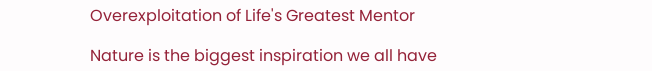Overexploitation of Life's Greatest Mentor

Nature is the biggest inspiration we all have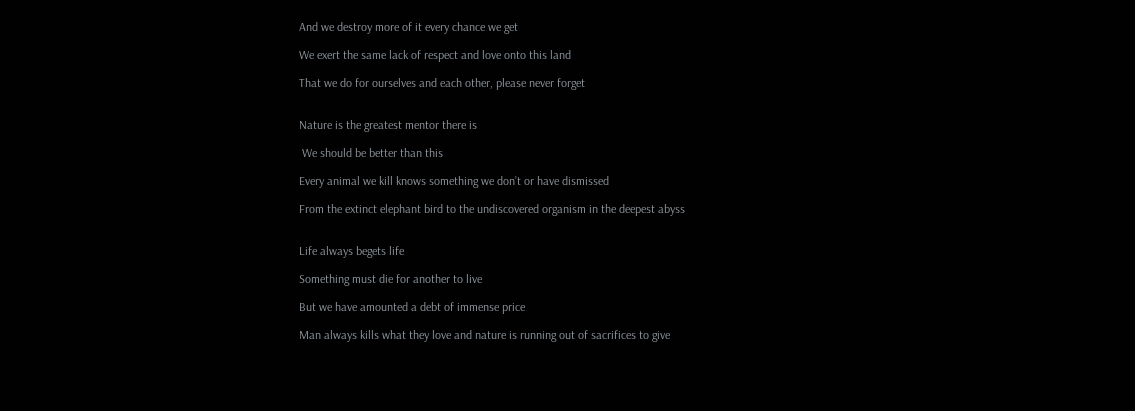And we destroy more of it every chance we get

We exert the same lack of respect and love onto this land

That we do for ourselves and each other, please never forget


Nature is the greatest mentor there is

 We should be better than this

Every animal we kill knows something we don’t or have dismissed

From the extinct elephant bird to the undiscovered organism in the deepest abyss


Life always begets life

Something must die for another to live

But we have amounted a debt of immense price

Man always kills what they love and nature is running out of sacrifices to give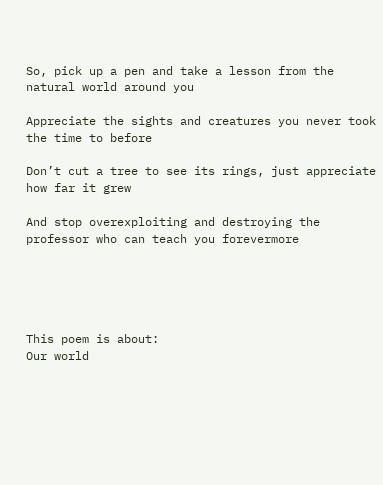So, pick up a pen and take a lesson from the natural world around you

Appreciate the sights and creatures you never took the time to before

Don’t cut a tree to see its rings, just appreciate how far it grew

And stop overexploiting and destroying the professor who can teach you forevermore





This poem is about:
Our world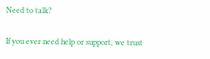Need to talk?

If you ever need help or support, we trust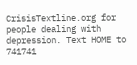CrisisTextline.org for people dealing with depression. Text HOME to 741741